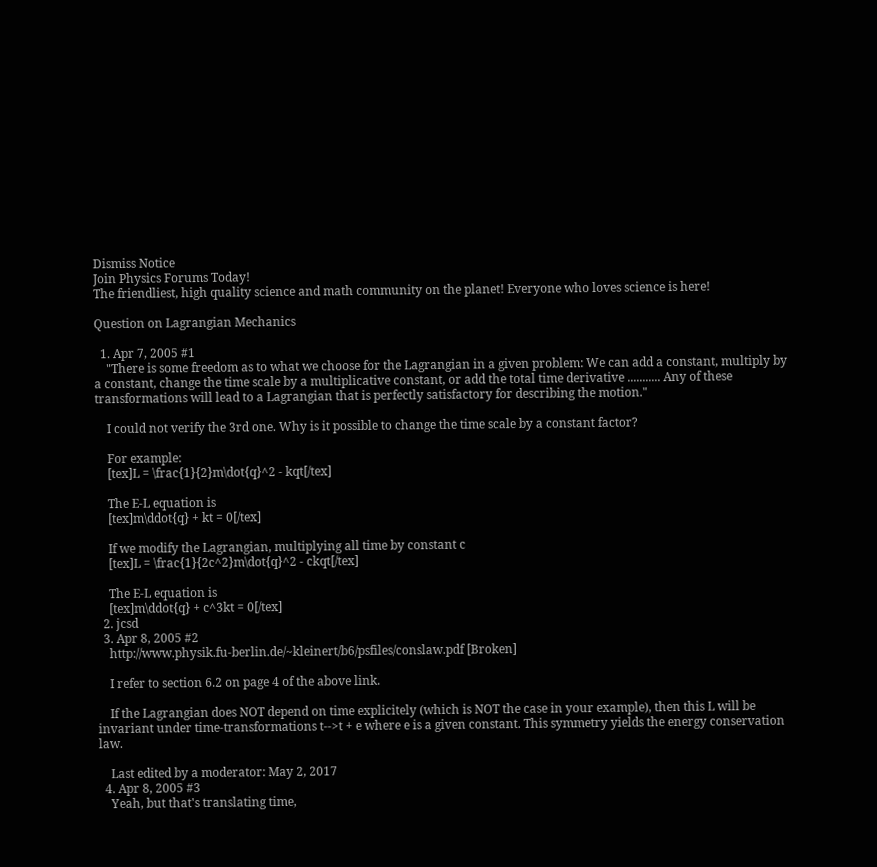Dismiss Notice
Join Physics Forums Today!
The friendliest, high quality science and math community on the planet! Everyone who loves science is here!

Question on Lagrangian Mechanics

  1. Apr 7, 2005 #1
    "There is some freedom as to what we choose for the Lagrangian in a given problem: We can add a constant, multiply by a constant, change the time scale by a multiplicative constant, or add the total time derivative ........... Any of these transformations will lead to a Lagrangian that is perfectly satisfactory for describing the motion."

    I could not verify the 3rd one. Why is it possible to change the time scale by a constant factor?

    For example:
    [tex]L = \frac{1}{2}m\dot{q}^2 - kqt[/tex]

    The E-L equation is
    [tex]m\ddot{q} + kt = 0[/tex]

    If we modify the Lagrangian, multiplying all time by constant c
    [tex]L = \frac{1}{2c^2}m\dot{q}^2 - ckqt[/tex]

    The E-L equation is
    [tex]m\ddot{q} + c^3kt = 0[/tex]
  2. jcsd
  3. Apr 8, 2005 #2
    http://www.physik.fu-berlin.de/~kleinert/b6/psfiles/conslaw.pdf [Broken]

    I refer to section 6.2 on page 4 of the above link.

    If the Lagrangian does NOT depend on time explicitely (which is NOT the case in your example), then this L will be invariant under time-transformations t-->t + e where e is a given constant. This symmetry yields the energy conservation law.

    Last edited by a moderator: May 2, 2017
  4. Apr 8, 2005 #3
    Yeah, but that's translating time,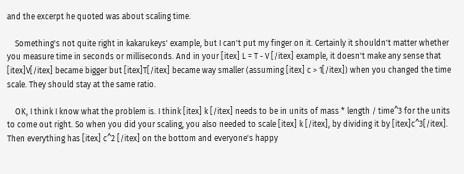and the excerpt he quoted was about scaling time.

    Something's not quite right in kakarukeys' example, but I can't put my finger on it. Certainly it shouldn't matter whether you measure time in seconds or milliseconds. And in your [itex] L = T - V [/itex] example, it doesn't make any sense that [itex]V[/itex] became bigger but [itex]T[/itex] became way smaller (assuming [itex] c > 1[/itex]) when you changed the time scale. They should stay at the same ratio.

    OK, I think I know what the problem is. I think [itex] k [/itex] needs to be in units of mass * length / time^3 for the units to come out right. So when you did your scaling, you also needed to scale [itex] k [/itex], by dividing it by [itex]c^3[/itex]. Then everything has [itex] c^2 [/itex] on the bottom and everyone's happy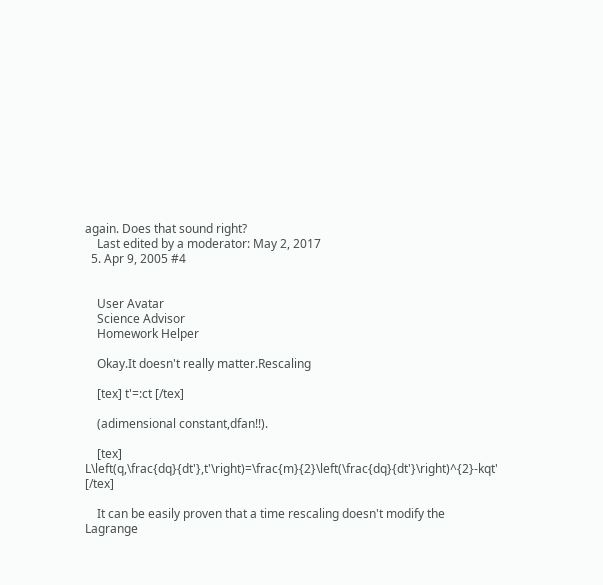again. Does that sound right?
    Last edited by a moderator: May 2, 2017
  5. Apr 9, 2005 #4


    User Avatar
    Science Advisor
    Homework Helper

    Okay.It doesn't really matter.Rescaling

    [tex] t'=:ct [/tex]

    (adimensional constant,dfan!!).

    [tex] L\left(q,\frac{dq}{dt'},t'\right)=\frac{m}{2}\left(\frac{dq}{dt'}\right)^{2}-kqt' [/tex]

    It can be easily proven that a time rescaling doesn't modify the Lagrange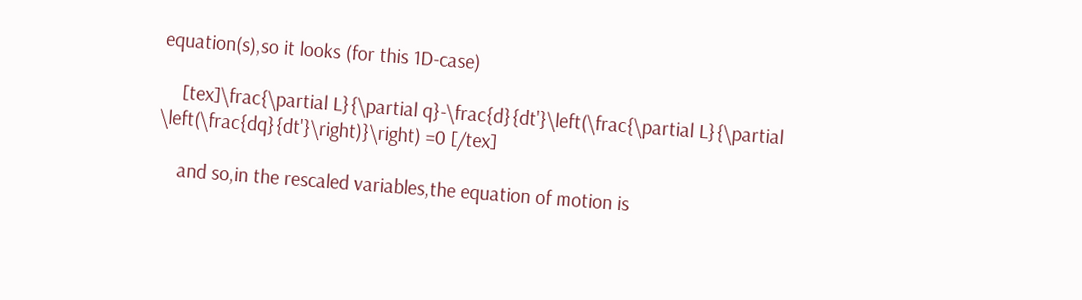equation(s),so it looks (for this 1D-case)

    [tex]\frac{\partial L}{\partial q}-\frac{d}{dt'}\left(\frac{\partial L}{\partial \left(\frac{dq}{dt'}\right)}\right) =0 [/tex]

    and so,in the rescaled variables,the equation of motion is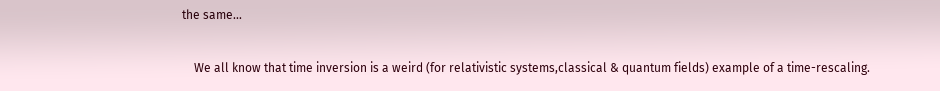the same...

    We all know that time inversion is a weird (for relativistic systems,classical & quantum fields) example of a time-rescaling.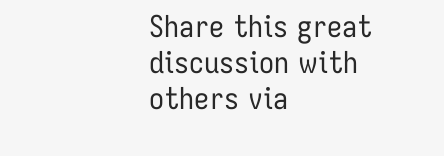Share this great discussion with others via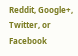Reddit, Google+, Twitter, or Facebook